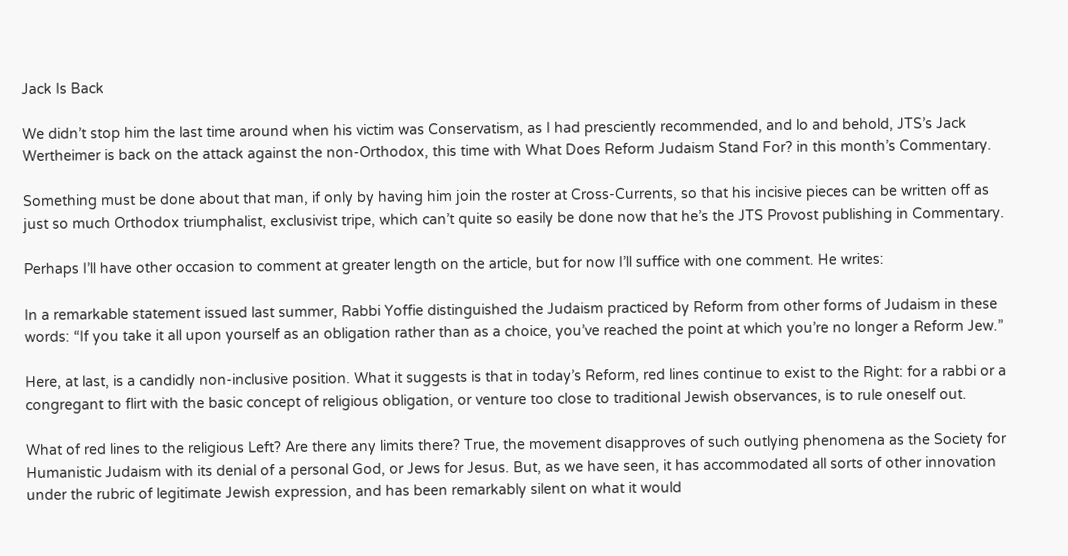Jack Is Back

We didn’t stop him the last time around when his victim was Conservatism, as I had presciently recommended, and lo and behold, JTS’s Jack Wertheimer is back on the attack against the non-Orthodox, this time with What Does Reform Judaism Stand For? in this month’s Commentary.

Something must be done about that man, if only by having him join the roster at Cross-Currents, so that his incisive pieces can be written off as just so much Orthodox triumphalist, exclusivist tripe, which can’t quite so easily be done now that he’s the JTS Provost publishing in Commentary.

Perhaps I’ll have other occasion to comment at greater length on the article, but for now I’ll suffice with one comment. He writes:

In a remarkable statement issued last summer, Rabbi Yoffie distinguished the Judaism practiced by Reform from other forms of Judaism in these words: “If you take it all upon yourself as an obligation rather than as a choice, you’ve reached the point at which you’re no longer a Reform Jew.”

Here, at last, is a candidly non-inclusive position. What it suggests is that in today’s Reform, red lines continue to exist to the Right: for a rabbi or a congregant to flirt with the basic concept of religious obligation, or venture too close to traditional Jewish observances, is to rule oneself out.

What of red lines to the religious Left? Are there any limits there? True, the movement disapproves of such outlying phenomena as the Society for Humanistic Judaism with its denial of a personal God, or Jews for Jesus. But, as we have seen, it has accommodated all sorts of other innovation under the rubric of legitimate Jewish expression, and has been remarkably silent on what it would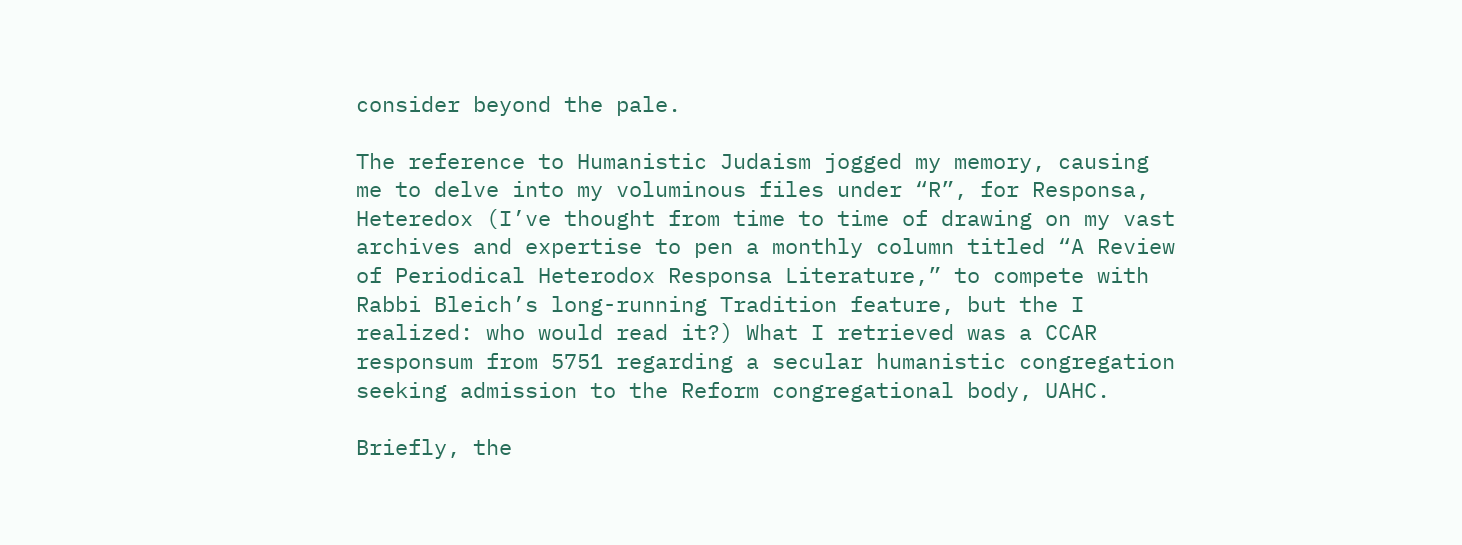consider beyond the pale.

The reference to Humanistic Judaism jogged my memory, causing me to delve into my voluminous files under “R”, for Responsa, Heteredox (I’ve thought from time to time of drawing on my vast archives and expertise to pen a monthly column titled “A Review of Periodical Heterodox Responsa Literature,” to compete with Rabbi Bleich’s long-running Tradition feature, but the I realized: who would read it?) What I retrieved was a CCAR responsum from 5751 regarding a secular humanistic congregation seeking admission to the Reform congregational body, UAHC.

Briefly, the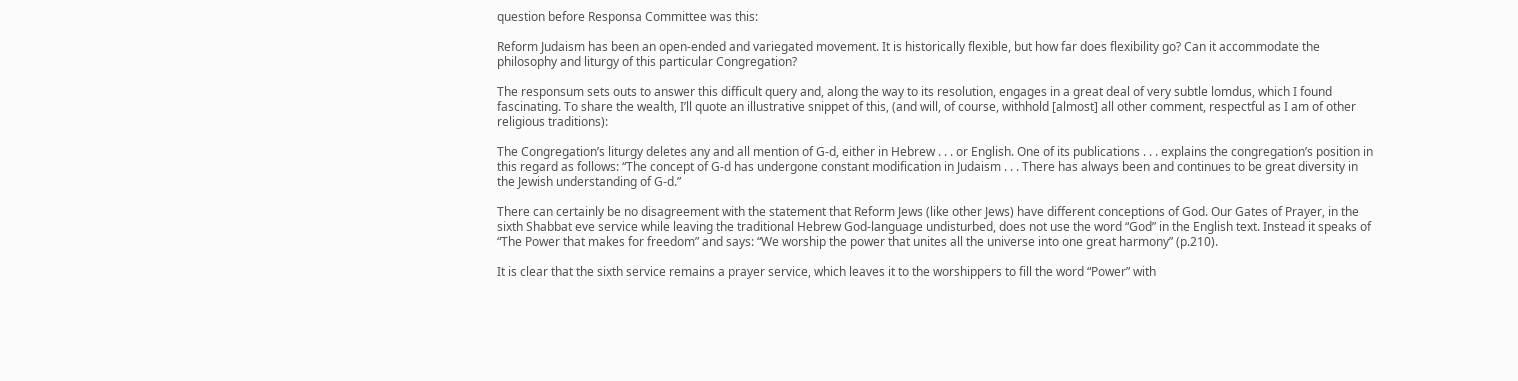question before Responsa Committee was this:

Reform Judaism has been an open-ended and variegated movement. It is historically flexible, but how far does flexibility go? Can it accommodate the philosophy and liturgy of this particular Congregation?

The responsum sets outs to answer this difficult query and, along the way to its resolution, engages in a great deal of very subtle lomdus, which I found fascinating. To share the wealth, I’ll quote an illustrative snippet of this, (and will, of course, withhold [almost] all other comment, respectful as I am of other religious traditions):

The Congregation’s liturgy deletes any and all mention of G-d, either in Hebrew . . . or English. One of its publications . . . explains the congregation’s position in this regard as follows: “The concept of G-d has undergone constant modification in Judaism . . . There has always been and continues to be great diversity in the Jewish understanding of G-d.”

There can certainly be no disagreement with the statement that Reform Jews (like other Jews) have different conceptions of God. Our Gates of Prayer, in the sixth Shabbat eve service while leaving the traditional Hebrew God-language undisturbed, does not use the word “God” in the English text. Instead it speaks of “The Power that makes for freedom” and says: “We worship the power that unites all the universe into one great harmony” (p.210).

It is clear that the sixth service remains a prayer service, which leaves it to the worshippers to fill the word “Power” with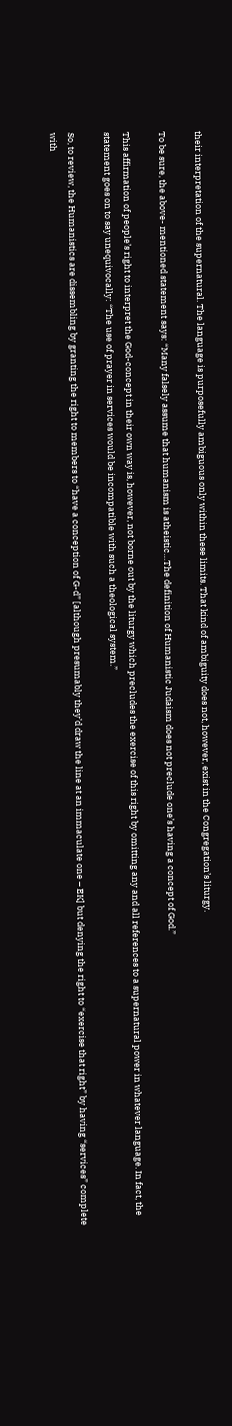their interpretation of the supernatural. The language is purposefully ambiguous only within these limits. That kind of ambiguity does not, however, exist in the Congregation’s liturgy.

To be sure, the above- mentioned statement says: “Many falsely assume that humanism is atheistic…The definition of Humanistic Judaism does not preclude one’s having a concept of God.”

This affirmation of people’s right to interpret the God-concept in their own way is, however, not borne out by the liturgy which precludes the exercise of this right by omitting any and all references to a supernatural power in whatever language. In fact, the statement goes on to say unequivocally: “The use of prayer in services would be incompatible with such a theological system.”

So, to review, the Humanistics are dissembling by granting the right to members to “have a conception of G-d” [although presumably they’d draw the line at an immaculate one – EK] but denying the right to “exercise that right” by having “services” complete with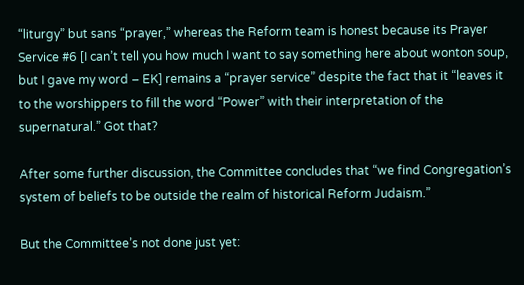“liturgy” but sans “prayer,” whereas the Reform team is honest because its Prayer Service #6 [I can’t tell you how much I want to say something here about wonton soup, but I gave my word – EK] remains a “prayer service” despite the fact that it “leaves it to the worshippers to fill the word “Power” with their interpretation of the supernatural.” Got that?

After some further discussion, the Committee concludes that “we find Congregation’s system of beliefs to be outside the realm of historical Reform Judaism.”

But the Committee’s not done just yet: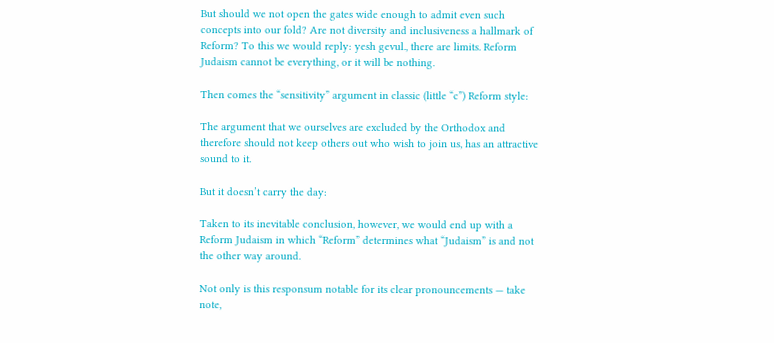But should we not open the gates wide enough to admit even such concepts into our fold? Are not diversity and inclusiveness a hallmark of Reform? To this we would reply: yesh gevul., there are limits. Reform Judaism cannot be everything, or it will be nothing.

Then comes the “sensitivity” argument in classic (little “c”) Reform style:

The argument that we ourselves are excluded by the Orthodox and therefore should not keep others out who wish to join us, has an attractive sound to it.

But it doesn’t carry the day:

Taken to its inevitable conclusion, however, we would end up with a Reform Judaism in which “Reform” determines what “Judaism” is and not the other way around.

Not only is this responsum notable for its clear pronouncements — take note,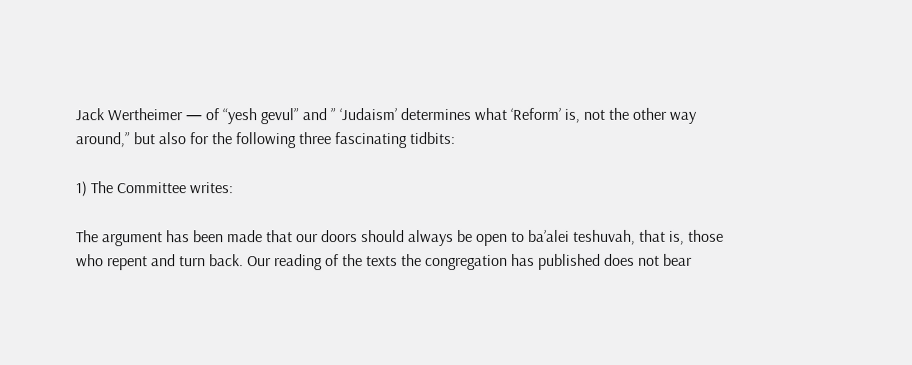Jack Wertheimer — of “yesh gevul” and ” ‘Judaism’ determines what ‘Reform’ is, not the other way around,” but also for the following three fascinating tidbits:

1) The Committee writes:

The argument has been made that our doors should always be open to ba’alei teshuvah, that is, those who repent and turn back. Our reading of the texts the congregation has published does not bear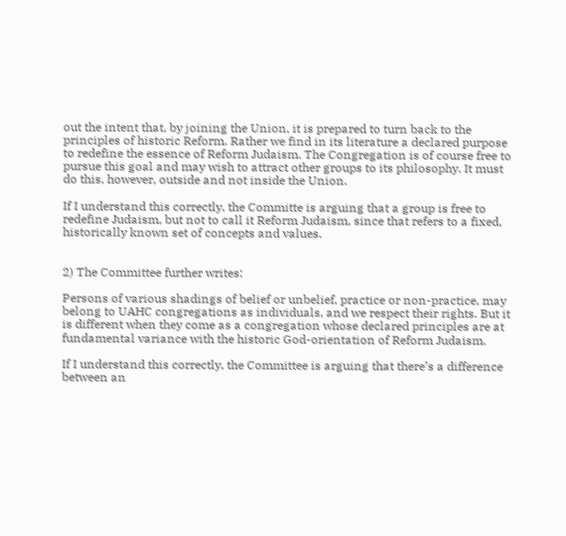out the intent that, by joining the Union, it is prepared to turn back to the principles of historic Reform. Rather we find in its literature a declared purpose to redefine the essence of Reform Judaism. The Congregation is of course free to pursue this goal and may wish to attract other groups to its philosophy. It must do this, however, outside and not inside the Union.

If I understand this correctly, the Committe is arguing that a group is free to redefine Judaism, but not to call it Reform Judaism, since that refers to a fixed, historically known set of concepts and values.


2) The Committee further writes:

Persons of various shadings of belief or unbelief, practice or non-practice, may belong to UAHC congregations as individuals, and we respect their rights. But it is different when they come as a congregation whose declared principles are at fundamental variance with the historic God-orientation of Reform Judaism.

If I understand this correctly, the Committee is arguing that there’s a difference between an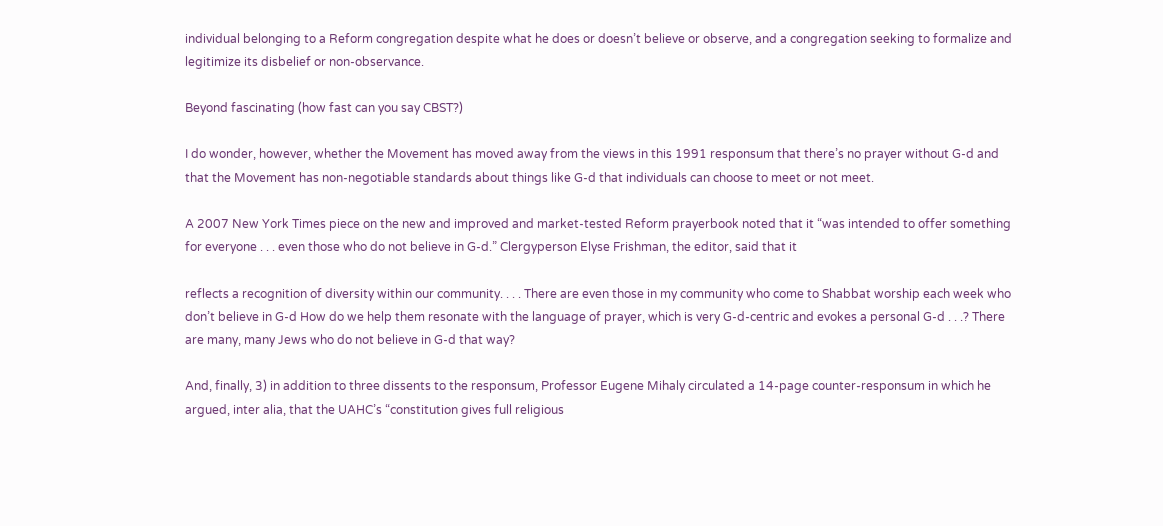individual belonging to a Reform congregation despite what he does or doesn’t believe or observe, and a congregation seeking to formalize and legitimize its disbelief or non-observance.

Beyond fascinating (how fast can you say CBST?)

I do wonder, however, whether the Movement has moved away from the views in this 1991 responsum that there’s no prayer without G-d and that the Movement has non-negotiable standards about things like G-d that individuals can choose to meet or not meet.

A 2007 New York Times piece on the new and improved and market-tested Reform prayerbook noted that it “was intended to offer something for everyone . . . even those who do not believe in G-d.” Clergyperson Elyse Frishman, the editor, said that it

reflects a recognition of diversity within our community. . . . There are even those in my community who come to Shabbat worship each week who don’t believe in G-d How do we help them resonate with the language of prayer, which is very G-d-centric and evokes a personal G-d . . .? There are many, many Jews who do not believe in G-d that way?

And, finally, 3) in addition to three dissents to the responsum, Professor Eugene Mihaly circulated a 14-page counter-responsum in which he argued, inter alia, that the UAHC’s “constitution gives full religious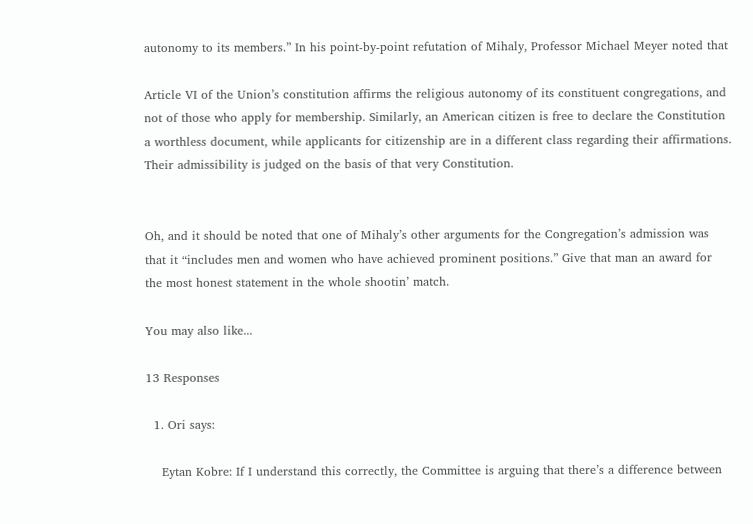autonomy to its members.” In his point-by-point refutation of Mihaly, Professor Michael Meyer noted that

Article VI of the Union’s constitution affirms the religious autonomy of its constituent congregations, and not of those who apply for membership. Similarly, an American citizen is free to declare the Constitution a worthless document, while applicants for citizenship are in a different class regarding their affirmations. Their admissibility is judged on the basis of that very Constitution.


Oh, and it should be noted that one of Mihaly’s other arguments for the Congregation’s admission was that it “includes men and women who have achieved prominent positions.” Give that man an award for the most honest statement in the whole shootin’ match.

You may also like...

13 Responses

  1. Ori says:

    Eytan Kobre: If I understand this correctly, the Committee is arguing that there’s a difference between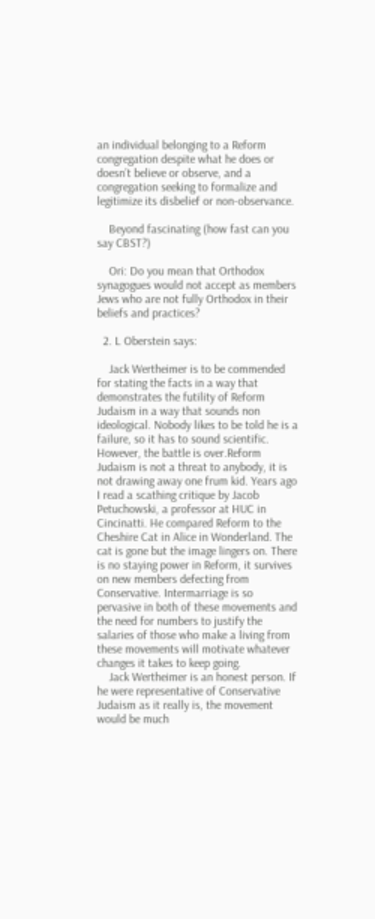an individual belonging to a Reform congregation despite what he does or doesn’t believe or observe, and a congregation seeking to formalize and legitimize its disbelief or non-observance.

    Beyond fascinating (how fast can you say CBST?)

    Ori: Do you mean that Orthodox synagogues would not accept as members Jews who are not fully Orthodox in their beliefs and practices?

  2. L Oberstein says:

    Jack Wertheimer is to be commended for stating the facts in a way that demonstrates the futility of Reform Judaism in a way that sounds non ideological. Nobody likes to be told he is a failure, so it has to sound scientific. However, the battle is over.Reform Judaism is not a threat to anybody, it is not drawing away one frum kid. Years ago I read a scathing critique by Jacob Petuchowski, a professor at HUC in Cincinatti. He compared Reform to the Cheshire Cat in Alice in Wonderland. The cat is gone but the image lingers on. There is no staying power in Reform, it survives on new members defecting from Conservative. Intermarriage is so pervasive in both of these movements and the need for numbers to justify the salaries of those who make a living from these movements will motivate whatever changes it takes to keep going.
    Jack Wertheimer is an honest person. If he were representative of Conservative Judaism as it really is, the movement would be much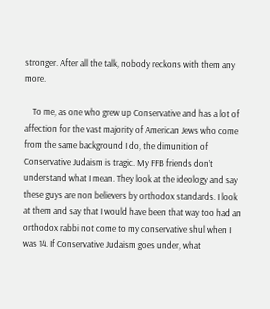stronger. After all the talk, nobody reckons with them any more.

    To me, as one who grew up Conservative and has a lot of affection for the vast majority of American Jews who come from the same background I do, the dimunition of Conservative Judaism is tragic. My FFB friends don’t understand what I mean. They look at the ideology and say these guys are non believers by orthodox standards. I look at them and say that I would have been that way too had an orthodox rabbi not come to my conservative shul when I was 14. If Conservative Judaism goes under, what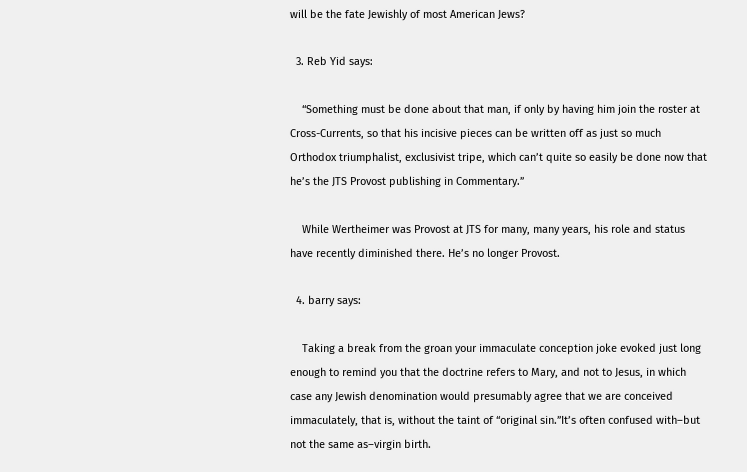will be the fate Jewishly of most American Jews?

  3. Reb Yid says:

    “Something must be done about that man, if only by having him join the roster at Cross-Currents, so that his incisive pieces can be written off as just so much Orthodox triumphalist, exclusivist tripe, which can’t quite so easily be done now that he’s the JTS Provost publishing in Commentary.”

    While Wertheimer was Provost at JTS for many, many years, his role and status have recently diminished there. He’s no longer Provost.

  4. barry says:

    Taking a break from the groan your immaculate conception joke evoked just long enough to remind you that the doctrine refers to Mary, and not to Jesus, in which case any Jewish denomination would presumably agree that we are conceived immaculately, that is, without the taint of “original sin.”It’s often confused with–but not the same as–virgin birth.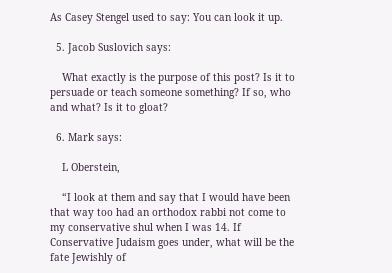As Casey Stengel used to say: You can look it up.

  5. Jacob Suslovich says:

    What exactly is the purpose of this post? Is it to persuade or teach someone something? If so, who and what? Is it to gloat?

  6. Mark says:

    L Oberstein,

    “I look at them and say that I would have been that way too had an orthodox rabbi not come to my conservative shul when I was 14. If Conservative Judaism goes under, what will be the fate Jewishly of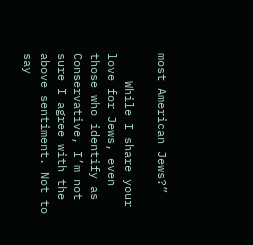most American Jews?”

    While I share your love for Jews, even those who identify as Conservative, I’m not sure I agree with the above sentiment. Not to say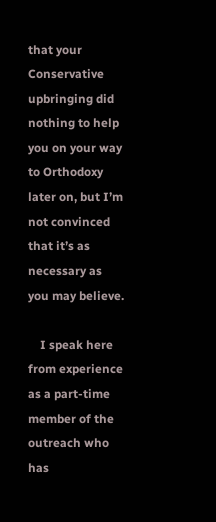that your Conservative upbringing did nothing to help you on your way to Orthodoxy later on, but I’m not convinced that it’s as necessary as you may believe.

    I speak here from experience as a part-time member of the outreach who has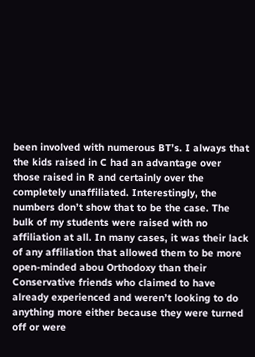been involved with numerous BT’s. I always that the kids raised in C had an advantage over those raised in R and certainly over the completely unaffiliated. Interestingly, the numbers don’t show that to be the case. The bulk of my students were raised with no affiliation at all. In many cases, it was their lack of any affiliation that allowed them to be more open-minded abou Orthodoxy than their Conservative friends who claimed to have already experienced and weren’t looking to do anything more either because they were turned off or were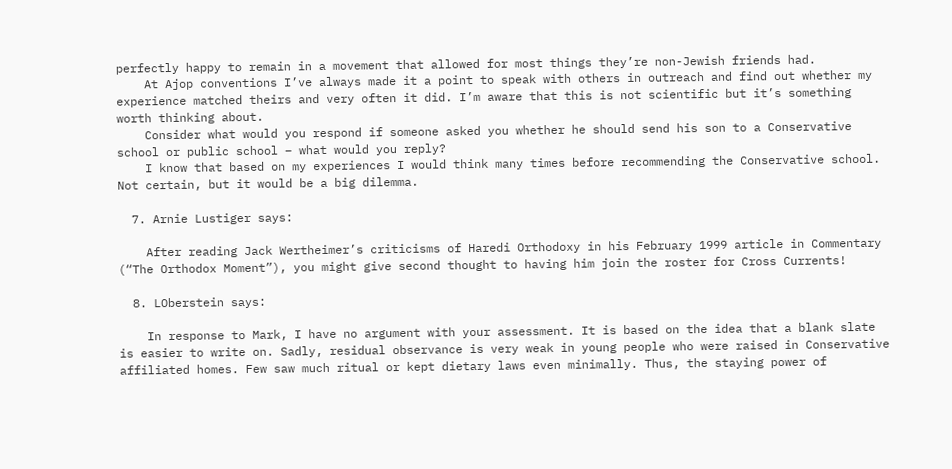perfectly happy to remain in a movement that allowed for most things they’re non-Jewish friends had.
    At Ajop conventions I’ve always made it a point to speak with others in outreach and find out whether my experience matched theirs and very often it did. I’m aware that this is not scientific but it’s something worth thinking about.
    Consider what would you respond if someone asked you whether he should send his son to a Conservative school or public school – what would you reply?
    I know that based on my experiences I would think many times before recommending the Conservative school. Not certain, but it would be a big dilemma.

  7. Arnie Lustiger says:

    After reading Jack Wertheimer’s criticisms of Haredi Orthodoxy in his February 1999 article in Commentary (“The Orthodox Moment”), you might give second thought to having him join the roster for Cross Currents!

  8. LOberstein says:

    In response to Mark, I have no argument with your assessment. It is based on the idea that a blank slate is easier to write on. Sadly, residual observance is very weak in young people who were raised in Conservative affiliated homes. Few saw much ritual or kept dietary laws even minimally. Thus, the staying power of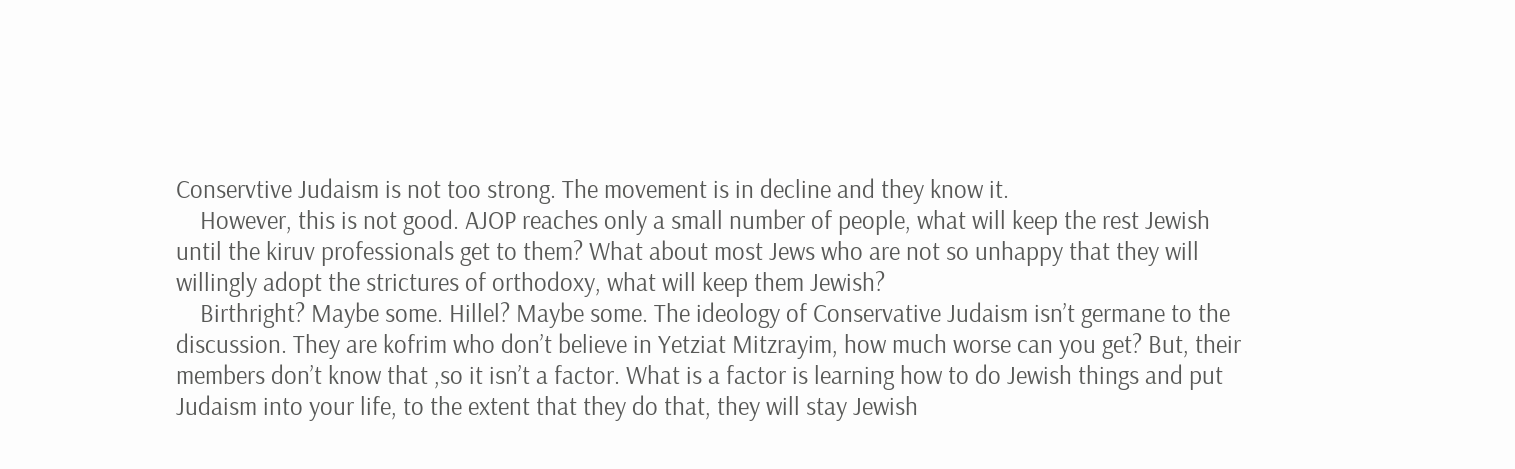Conservtive Judaism is not too strong. The movement is in decline and they know it.
    However, this is not good. AJOP reaches only a small number of people, what will keep the rest Jewish until the kiruv professionals get to them? What about most Jews who are not so unhappy that they will willingly adopt the strictures of orthodoxy, what will keep them Jewish?
    Birthright? Maybe some. Hillel? Maybe some. The ideology of Conservative Judaism isn’t germane to the discussion. They are kofrim who don’t believe in Yetziat Mitzrayim, how much worse can you get? But, their members don’t know that ,so it isn’t a factor. What is a factor is learning how to do Jewish things and put Judaism into your life, to the extent that they do that, they will stay Jewish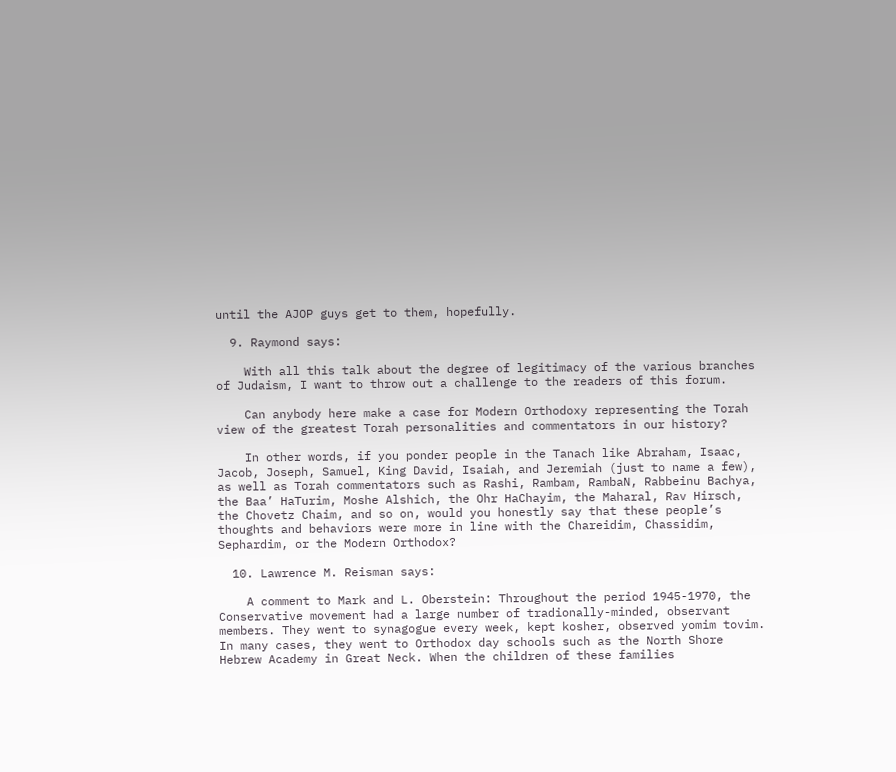until the AJOP guys get to them, hopefully.

  9. Raymond says:

    With all this talk about the degree of legitimacy of the various branches of Judaism, I want to throw out a challenge to the readers of this forum.

    Can anybody here make a case for Modern Orthodoxy representing the Torah view of the greatest Torah personalities and commentators in our history?

    In other words, if you ponder people in the Tanach like Abraham, Isaac, Jacob, Joseph, Samuel, King David, Isaiah, and Jeremiah (just to name a few), as well as Torah commentators such as Rashi, Rambam, RambaN, Rabbeinu Bachya, the Baa’ HaTurim, Moshe Alshich, the Ohr HaChayim, the Maharal, Rav Hirsch, the Chovetz Chaim, and so on, would you honestly say that these people’s thoughts and behaviors were more in line with the Chareidim, Chassidim, Sephardim, or the Modern Orthodox?

  10. Lawrence M. Reisman says:

    A comment to Mark and L. Oberstein: Throughout the period 1945-1970, the Conservative movement had a large number of tradionally-minded, observant members. They went to synagogue every week, kept kosher, observed yomim tovim. In many cases, they went to Orthodox day schools such as the North Shore Hebrew Academy in Great Neck. When the children of these families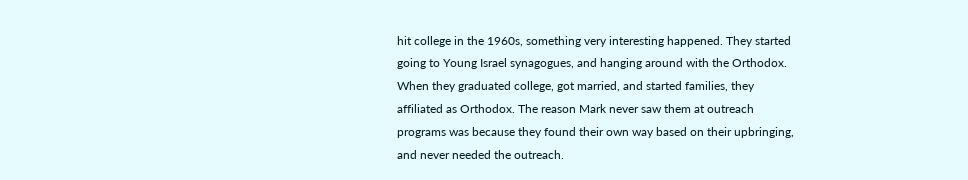hit college in the 1960s, something very interesting happened. They started going to Young Israel synagogues, and hanging around with the Orthodox. When they graduated college, got married, and started families, they affiliated as Orthodox. The reason Mark never saw them at outreach programs was because they found their own way based on their upbringing, and never needed the outreach.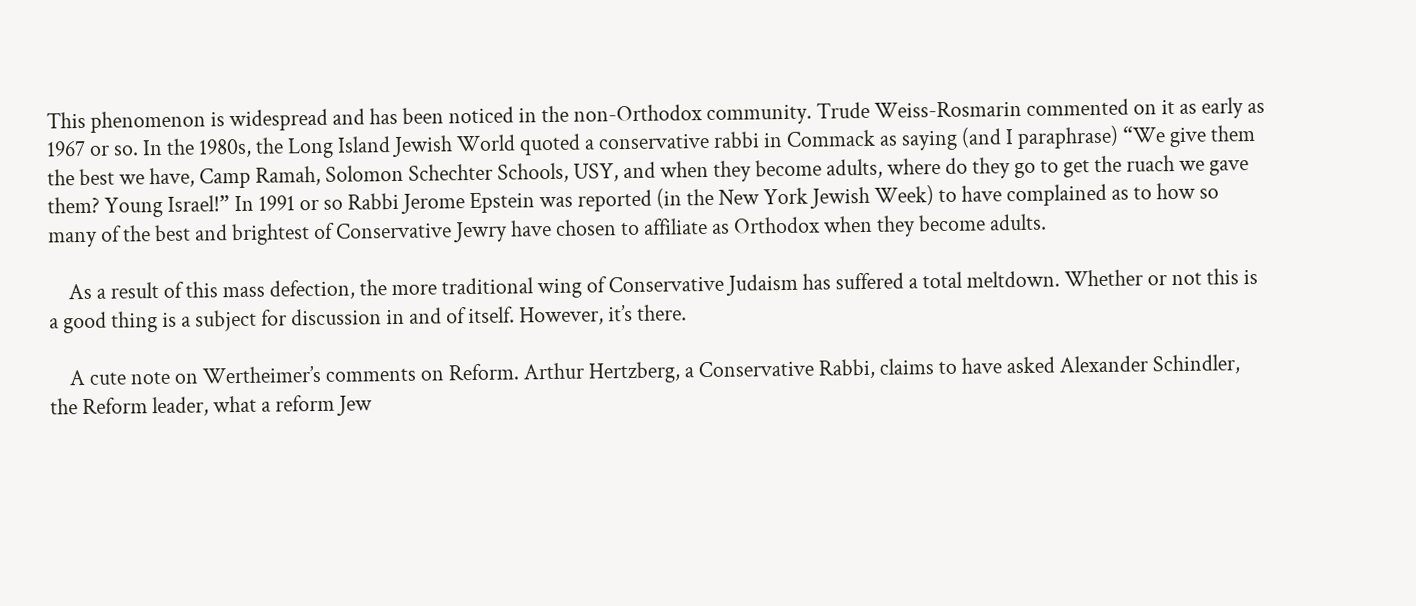This phenomenon is widespread and has been noticed in the non-Orthodox community. Trude Weiss-Rosmarin commented on it as early as 1967 or so. In the 1980s, the Long Island Jewish World quoted a conservative rabbi in Commack as saying (and I paraphrase) “We give them the best we have, Camp Ramah, Solomon Schechter Schools, USY, and when they become adults, where do they go to get the ruach we gave them? Young Israel!” In 1991 or so Rabbi Jerome Epstein was reported (in the New York Jewish Week) to have complained as to how so many of the best and brightest of Conservative Jewry have chosen to affiliate as Orthodox when they become adults.

    As a result of this mass defection, the more traditional wing of Conservative Judaism has suffered a total meltdown. Whether or not this is a good thing is a subject for discussion in and of itself. However, it’s there.

    A cute note on Wertheimer’s comments on Reform. Arthur Hertzberg, a Conservative Rabbi, claims to have asked Alexander Schindler, the Reform leader, what a reform Jew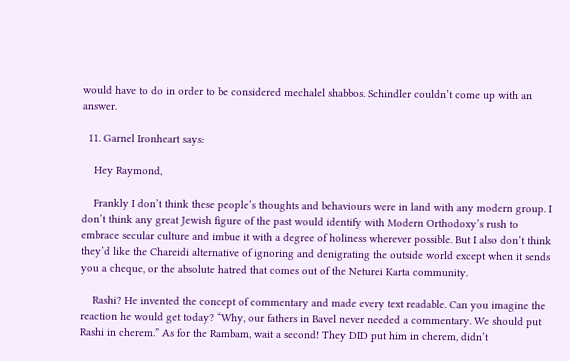would have to do in order to be considered mechalel shabbos. Schindler couldn’t come up with an answer.

  11. Garnel Ironheart says:

    Hey Raymond,

    Frankly I don’t think these people’s thoughts and behaviours were in land with any modern group. I don’t think any great Jewish figure of the past would identify with Modern Orthodoxy’s rush to embrace secular culture and imbue it with a degree of holiness wherever possible. But I also don’t think they’d like the Chareidi alternative of ignoring and denigrating the outside world except when it sends you a cheque, or the absolute hatred that comes out of the Neturei Karta community.

    Rashi? He invented the concept of commentary and made every text readable. Can you imagine the reaction he would get today? “Why, our fathers in Bavel never needed a commentary. We should put Rashi in cherem.” As for the Rambam, wait a second! They DID put him in cherem, didn’t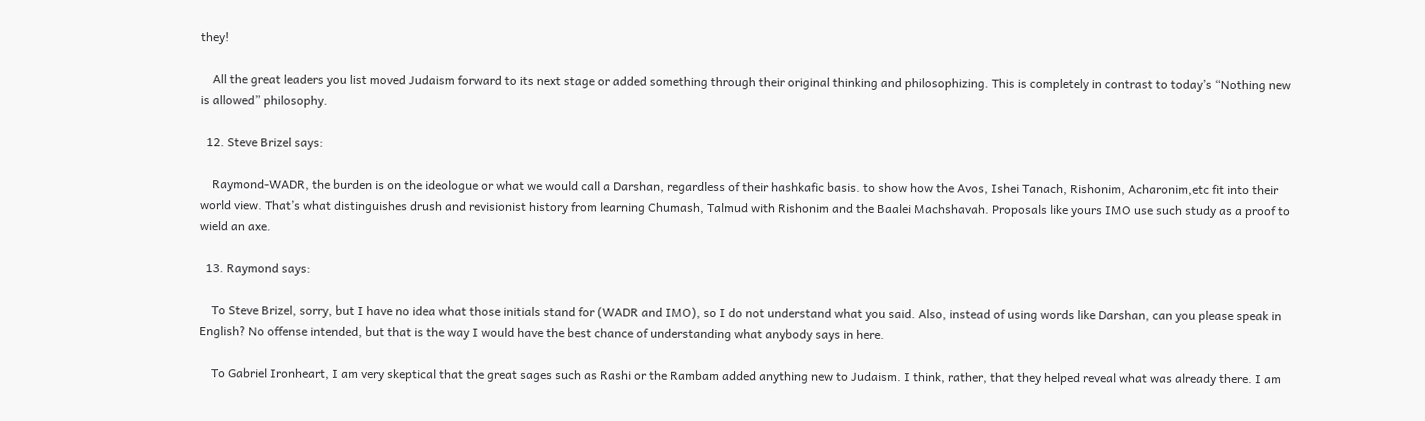they!

    All the great leaders you list moved Judaism forward to its next stage or added something through their original thinking and philosophizing. This is completely in contrast to today’s “Nothing new is allowed” philosophy.

  12. Steve Brizel says:

    Raymond-WADR, the burden is on the ideologue or what we would call a Darshan, regardless of their hashkafic basis. to show how the Avos, Ishei Tanach, Rishonim, Acharonim,etc fit into their world view. That’s what distinguishes drush and revisionist history from learning Chumash, Talmud with Rishonim and the Baalei Machshavah. Proposals like yours IMO use such study as a proof to wield an axe.

  13. Raymond says:

    To Steve Brizel, sorry, but I have no idea what those initials stand for (WADR and IMO), so I do not understand what you said. Also, instead of using words like Darshan, can you please speak in English? No offense intended, but that is the way I would have the best chance of understanding what anybody says in here.

    To Gabriel Ironheart, I am very skeptical that the great sages such as Rashi or the Rambam added anything new to Judaism. I think, rather, that they helped reveal what was already there. I am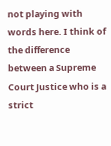not playing with words here. I think of the difference between a Supreme Court Justice who is a strict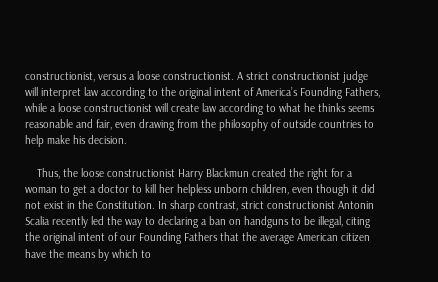constructionist, versus a loose constructionist. A strict constructionist judge will interpret law according to the original intent of America’s Founding Fathers, while a loose constructionist will create law according to what he thinks seems reasonable and fair, even drawing from the philosophy of outside countries to help make his decision.

    Thus, the loose constructionist Harry Blackmun created the right for a woman to get a doctor to kill her helpless unborn children, even though it did not exist in the Constitution. In sharp contrast, strict constructionist Antonin Scalia recently led the way to declaring a ban on handguns to be illegal, citing the original intent of our Founding Fathers that the average American citizen have the means by which to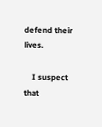defend their lives.

    I suspect that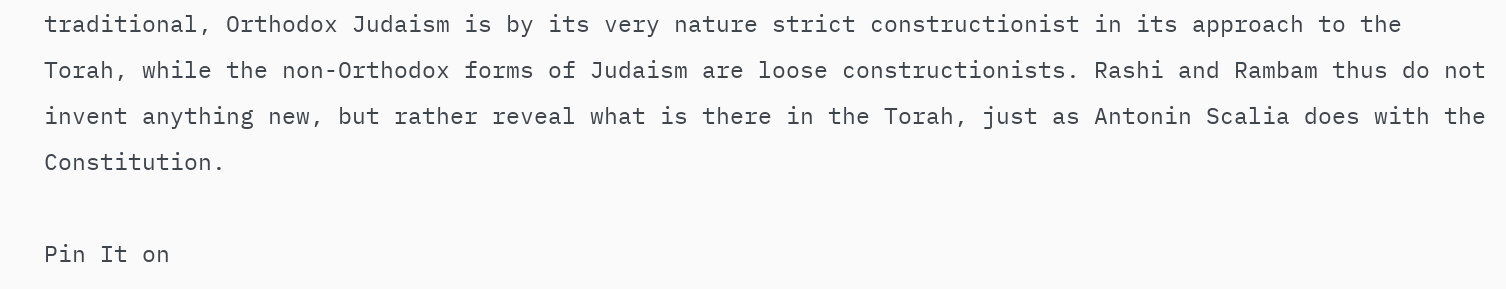traditional, Orthodox Judaism is by its very nature strict constructionist in its approach to the Torah, while the non-Orthodox forms of Judaism are loose constructionists. Rashi and Rambam thus do not invent anything new, but rather reveal what is there in the Torah, just as Antonin Scalia does with the Constitution.

Pin It on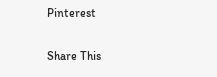Pinterest

Share This